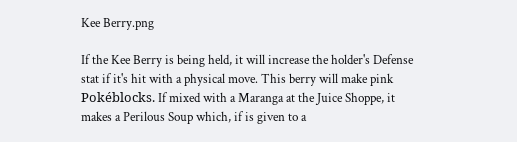Kee Berry.png

If the Kee Berry is being held, it will increase the holder's Defense stat if it's hit with a physical move. This berry will make pink Pokéblocks. If mixed with a Maranga at the Juice Shoppe, it makes a Perilous Soup which, if is given to a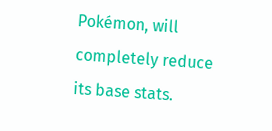Pokémon, will completely reduce its base stats.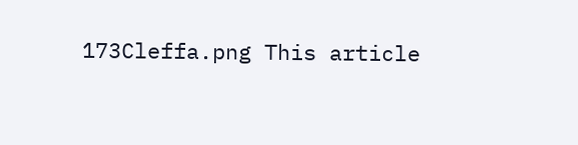173Cleffa.png This article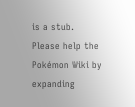is a stub.
Please help the Pokémon Wiki by expanding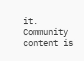it.
Community content is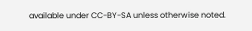available under CC-BY-SA unless otherwise noted.